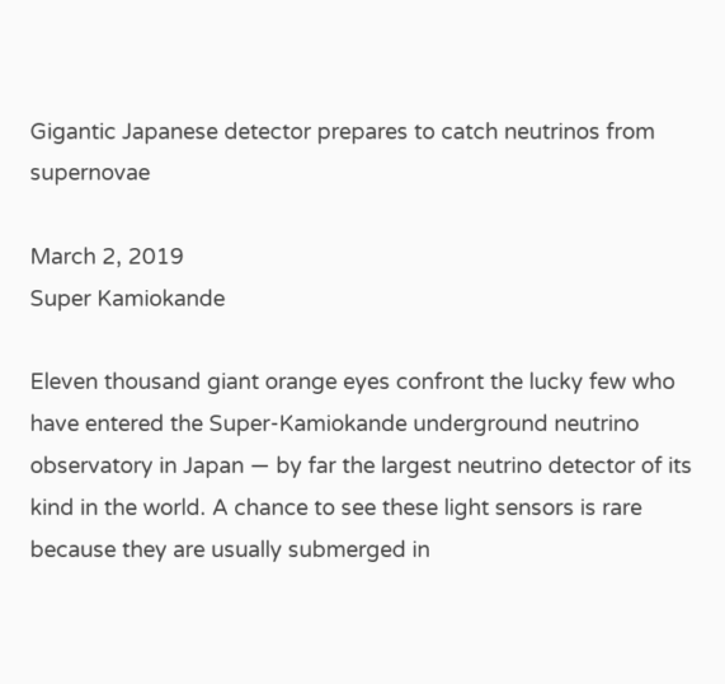Gigantic Japanese detector prepares to catch neutrinos from supernovae

March 2, 2019
Super Kamiokande

Eleven thousand giant orange eyes confront the lucky few who have entered the Super-Kamiokande underground neutrino observatory in Japan — by far the largest neutrino detector of its kind in the world. A chance to see these light sensors is rare because they are usually submerged in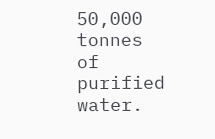50,000 tonnes of purified water.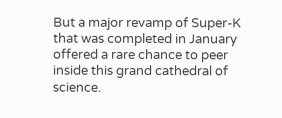But a major revamp of Super-K that was completed in January offered a rare chance to peer inside this grand cathedral of science.